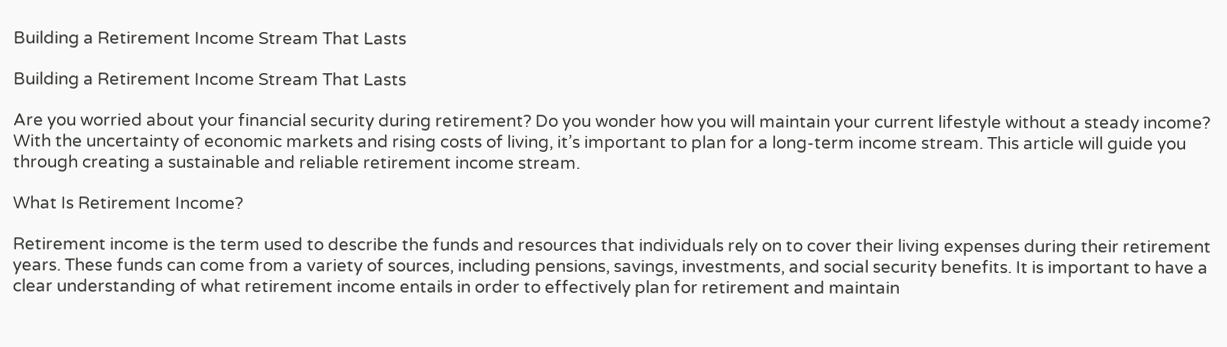Building a Retirement Income Stream That Lasts

Building a Retirement Income Stream That Lasts

Are you worried about your financial security during retirement? Do you wonder how you will maintain your current lifestyle without a steady income? With the uncertainty of economic markets and rising costs of living, it’s important to plan for a long-term income stream. This article will guide you through creating a sustainable and reliable retirement income stream.

What Is Retirement Income?

Retirement income is the term used to describe the funds and resources that individuals rely on to cover their living expenses during their retirement years. These funds can come from a variety of sources, including pensions, savings, investments, and social security benefits. It is important to have a clear understanding of what retirement income entails in order to effectively plan for retirement and maintain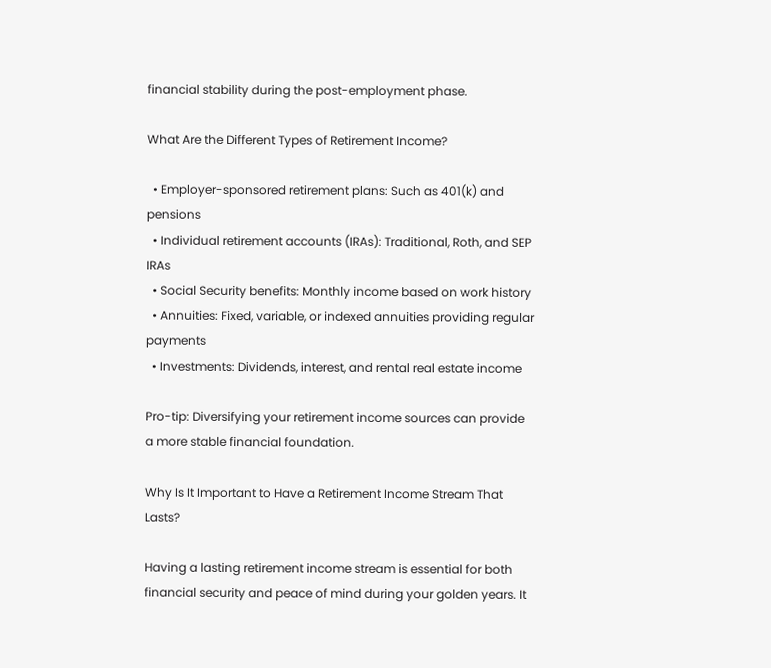financial stability during the post-employment phase.

What Are the Different Types of Retirement Income?

  • Employer-sponsored retirement plans: Such as 401(k) and pensions
  • Individual retirement accounts (IRAs): Traditional, Roth, and SEP IRAs
  • Social Security benefits: Monthly income based on work history
  • Annuities: Fixed, variable, or indexed annuities providing regular payments
  • Investments: Dividends, interest, and rental real estate income

Pro-tip: Diversifying your retirement income sources can provide a more stable financial foundation.

Why Is It Important to Have a Retirement Income Stream That Lasts?

Having a lasting retirement income stream is essential for both financial security and peace of mind during your golden years. It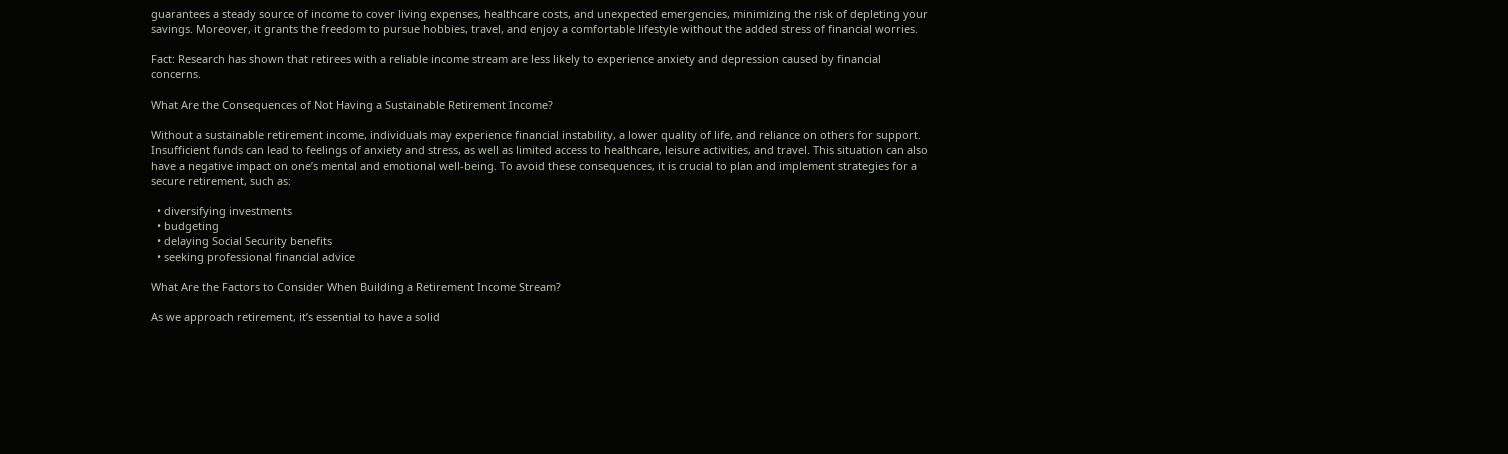guarantees a steady source of income to cover living expenses, healthcare costs, and unexpected emergencies, minimizing the risk of depleting your savings. Moreover, it grants the freedom to pursue hobbies, travel, and enjoy a comfortable lifestyle without the added stress of financial worries.

Fact: Research has shown that retirees with a reliable income stream are less likely to experience anxiety and depression caused by financial concerns.

What Are the Consequences of Not Having a Sustainable Retirement Income?

Without a sustainable retirement income, individuals may experience financial instability, a lower quality of life, and reliance on others for support. Insufficient funds can lead to feelings of anxiety and stress, as well as limited access to healthcare, leisure activities, and travel. This situation can also have a negative impact on one’s mental and emotional well-being. To avoid these consequences, it is crucial to plan and implement strategies for a secure retirement, such as:

  • diversifying investments
  • budgeting
  • delaying Social Security benefits
  • seeking professional financial advice

What Are the Factors to Consider When Building a Retirement Income Stream?

As we approach retirement, it’s essential to have a solid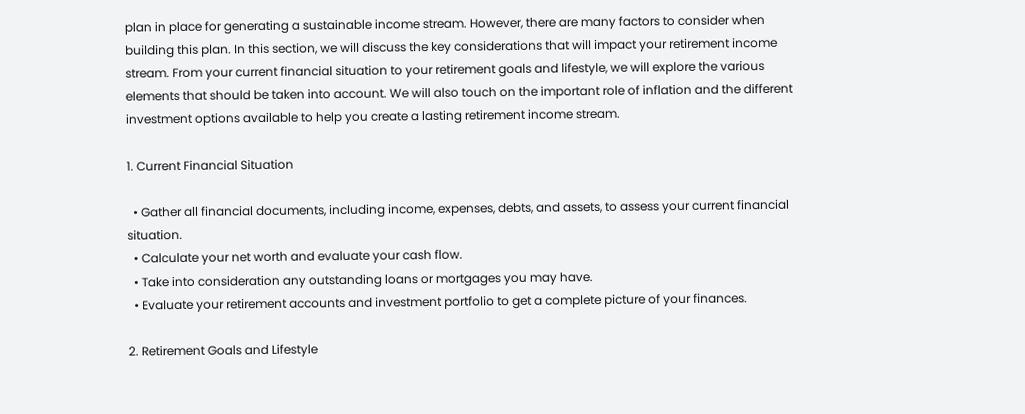plan in place for generating a sustainable income stream. However, there are many factors to consider when building this plan. In this section, we will discuss the key considerations that will impact your retirement income stream. From your current financial situation to your retirement goals and lifestyle, we will explore the various elements that should be taken into account. We will also touch on the important role of inflation and the different investment options available to help you create a lasting retirement income stream.

1. Current Financial Situation

  • Gather all financial documents, including income, expenses, debts, and assets, to assess your current financial situation.
  • Calculate your net worth and evaluate your cash flow.
  • Take into consideration any outstanding loans or mortgages you may have.
  • Evaluate your retirement accounts and investment portfolio to get a complete picture of your finances.

2. Retirement Goals and Lifestyle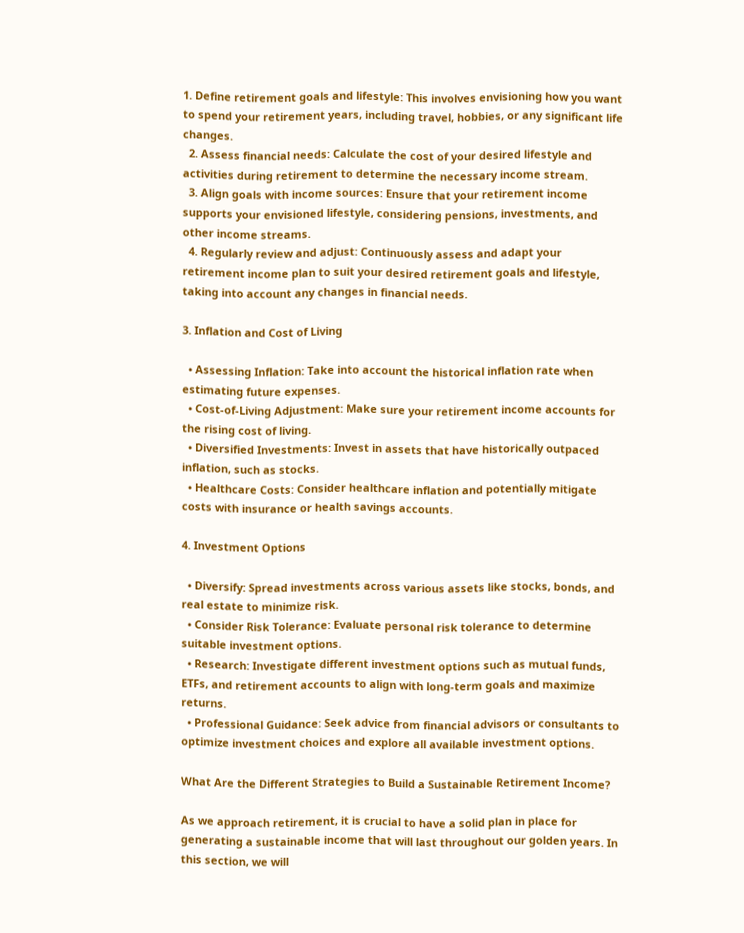1. Define retirement goals and lifestyle: This involves envisioning how you want to spend your retirement years, including travel, hobbies, or any significant life changes.
  2. Assess financial needs: Calculate the cost of your desired lifestyle and activities during retirement to determine the necessary income stream.
  3. Align goals with income sources: Ensure that your retirement income supports your envisioned lifestyle, considering pensions, investments, and other income streams.
  4. Regularly review and adjust: Continuously assess and adapt your retirement income plan to suit your desired retirement goals and lifestyle, taking into account any changes in financial needs.

3. Inflation and Cost of Living

  • Assessing Inflation: Take into account the historical inflation rate when estimating future expenses.
  • Cost-of-Living Adjustment: Make sure your retirement income accounts for the rising cost of living.
  • Diversified Investments: Invest in assets that have historically outpaced inflation, such as stocks.
  • Healthcare Costs: Consider healthcare inflation and potentially mitigate costs with insurance or health savings accounts.

4. Investment Options

  • Diversify: Spread investments across various assets like stocks, bonds, and real estate to minimize risk.
  • Consider Risk Tolerance: Evaluate personal risk tolerance to determine suitable investment options.
  • Research: Investigate different investment options such as mutual funds, ETFs, and retirement accounts to align with long-term goals and maximize returns.
  • Professional Guidance: Seek advice from financial advisors or consultants to optimize investment choices and explore all available investment options.

What Are the Different Strategies to Build a Sustainable Retirement Income?

As we approach retirement, it is crucial to have a solid plan in place for generating a sustainable income that will last throughout our golden years. In this section, we will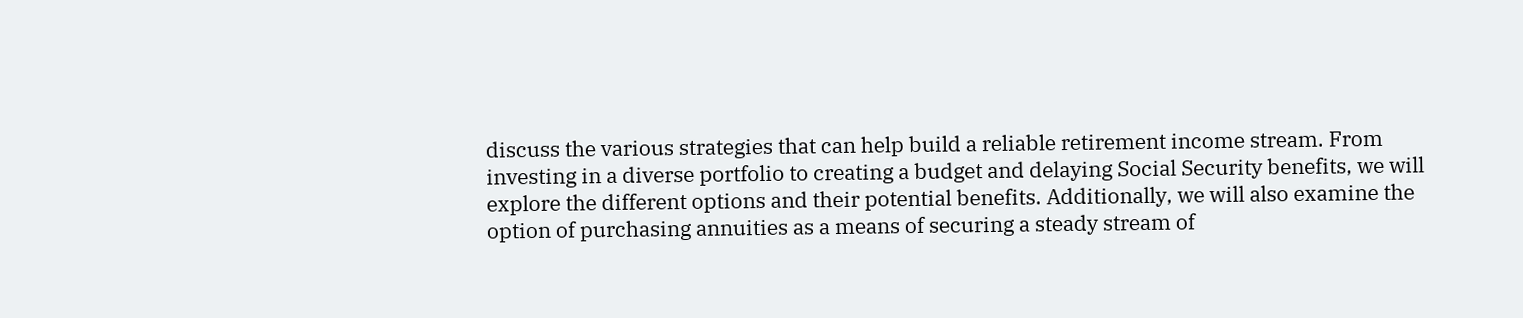discuss the various strategies that can help build a reliable retirement income stream. From investing in a diverse portfolio to creating a budget and delaying Social Security benefits, we will explore the different options and their potential benefits. Additionally, we will also examine the option of purchasing annuities as a means of securing a steady stream of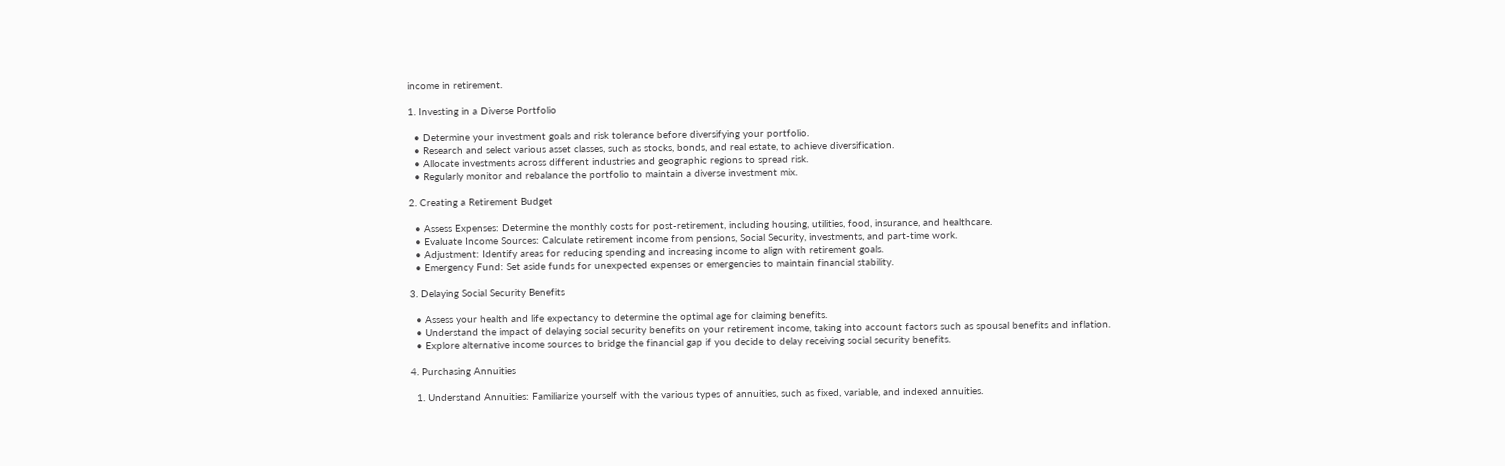income in retirement.

1. Investing in a Diverse Portfolio

  • Determine your investment goals and risk tolerance before diversifying your portfolio.
  • Research and select various asset classes, such as stocks, bonds, and real estate, to achieve diversification.
  • Allocate investments across different industries and geographic regions to spread risk.
  • Regularly monitor and rebalance the portfolio to maintain a diverse investment mix.

2. Creating a Retirement Budget

  • Assess Expenses: Determine the monthly costs for post-retirement, including housing, utilities, food, insurance, and healthcare.
  • Evaluate Income Sources: Calculate retirement income from pensions, Social Security, investments, and part-time work.
  • Adjustment: Identify areas for reducing spending and increasing income to align with retirement goals.
  • Emergency Fund: Set aside funds for unexpected expenses or emergencies to maintain financial stability.

3. Delaying Social Security Benefits

  • Assess your health and life expectancy to determine the optimal age for claiming benefits.
  • Understand the impact of delaying social security benefits on your retirement income, taking into account factors such as spousal benefits and inflation.
  • Explore alternative income sources to bridge the financial gap if you decide to delay receiving social security benefits.

4. Purchasing Annuities

  1. Understand Annuities: Familiarize yourself with the various types of annuities, such as fixed, variable, and indexed annuities.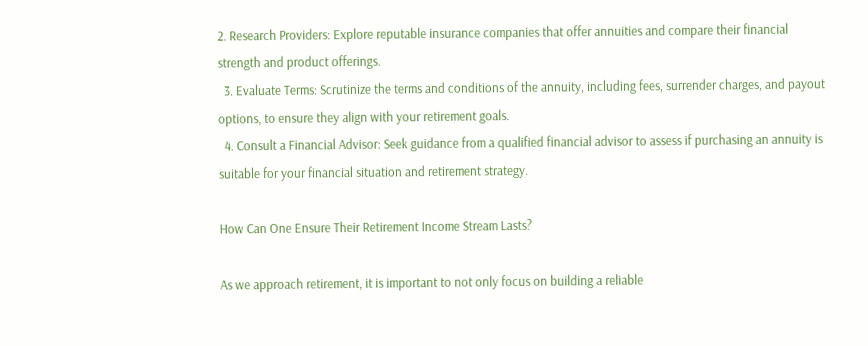2. Research Providers: Explore reputable insurance companies that offer annuities and compare their financial strength and product offerings.
  3. Evaluate Terms: Scrutinize the terms and conditions of the annuity, including fees, surrender charges, and payout options, to ensure they align with your retirement goals.
  4. Consult a Financial Advisor: Seek guidance from a qualified financial advisor to assess if purchasing an annuity is suitable for your financial situation and retirement strategy.

How Can One Ensure Their Retirement Income Stream Lasts?

As we approach retirement, it is important to not only focus on building a reliable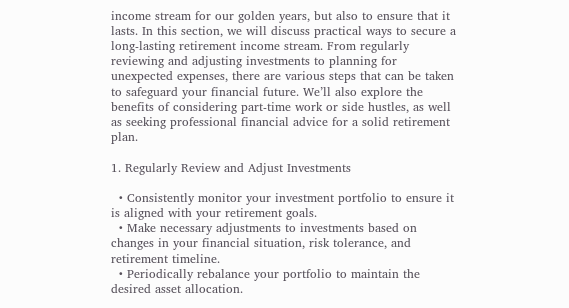income stream for our golden years, but also to ensure that it lasts. In this section, we will discuss practical ways to secure a long-lasting retirement income stream. From regularly reviewing and adjusting investments to planning for unexpected expenses, there are various steps that can be taken to safeguard your financial future. We’ll also explore the benefits of considering part-time work or side hustles, as well as seeking professional financial advice for a solid retirement plan.

1. Regularly Review and Adjust Investments

  • Consistently monitor your investment portfolio to ensure it is aligned with your retirement goals.
  • Make necessary adjustments to investments based on changes in your financial situation, risk tolerance, and retirement timeline.
  • Periodically rebalance your portfolio to maintain the desired asset allocation.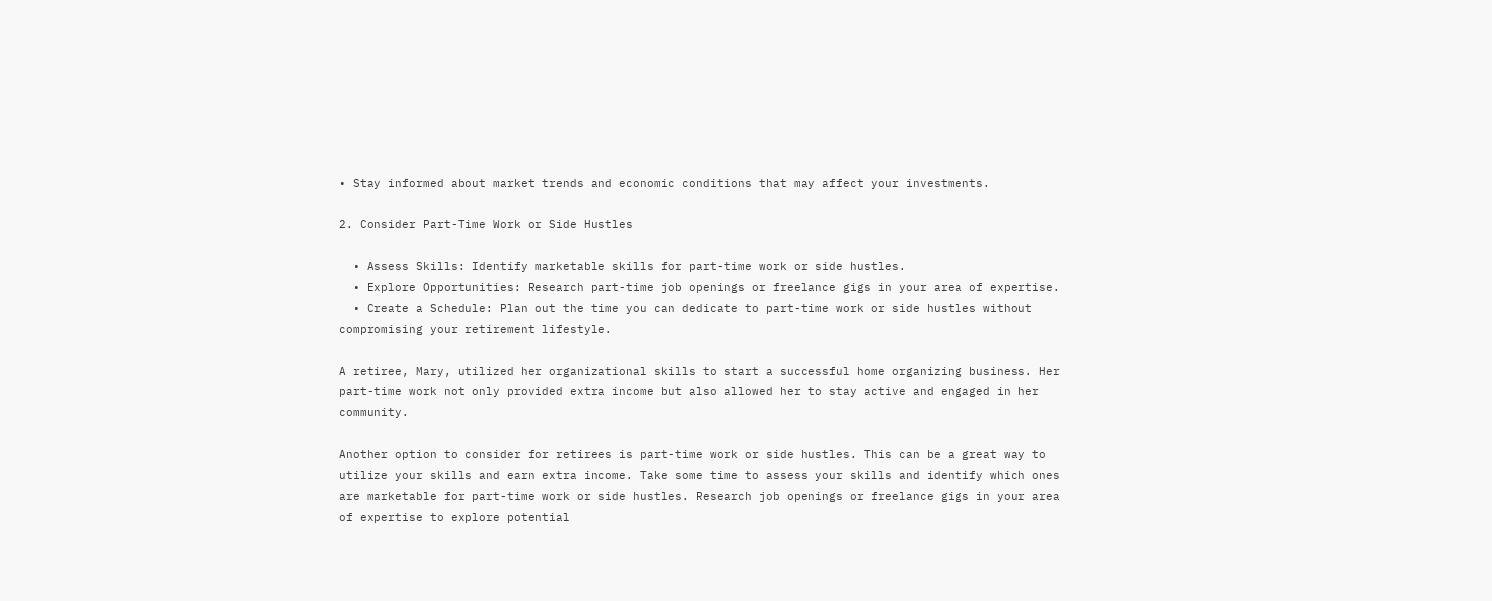• Stay informed about market trends and economic conditions that may affect your investments.

2. Consider Part-Time Work or Side Hustles

  • Assess Skills: Identify marketable skills for part-time work or side hustles.
  • Explore Opportunities: Research part-time job openings or freelance gigs in your area of expertise.
  • Create a Schedule: Plan out the time you can dedicate to part-time work or side hustles without compromising your retirement lifestyle.

A retiree, Mary, utilized her organizational skills to start a successful home organizing business. Her part-time work not only provided extra income but also allowed her to stay active and engaged in her community.

Another option to consider for retirees is part-time work or side hustles. This can be a great way to utilize your skills and earn extra income. Take some time to assess your skills and identify which ones are marketable for part-time work or side hustles. Research job openings or freelance gigs in your area of expertise to explore potential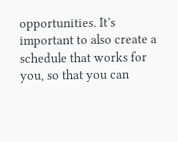opportunities. It’s important to also create a schedule that works for you, so that you can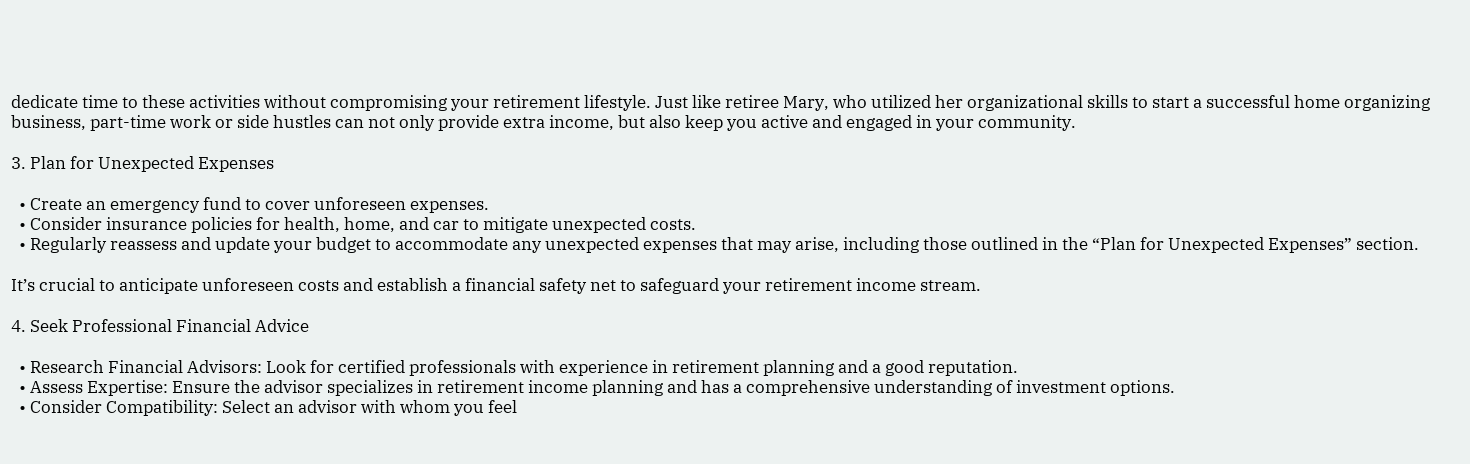dedicate time to these activities without compromising your retirement lifestyle. Just like retiree Mary, who utilized her organizational skills to start a successful home organizing business, part-time work or side hustles can not only provide extra income, but also keep you active and engaged in your community.

3. Plan for Unexpected Expenses

  • Create an emergency fund to cover unforeseen expenses.
  • Consider insurance policies for health, home, and car to mitigate unexpected costs.
  • Regularly reassess and update your budget to accommodate any unexpected expenses that may arise, including those outlined in the “Plan for Unexpected Expenses” section.

It’s crucial to anticipate unforeseen costs and establish a financial safety net to safeguard your retirement income stream.

4. Seek Professional Financial Advice

  • Research Financial Advisors: Look for certified professionals with experience in retirement planning and a good reputation.
  • Assess Expertise: Ensure the advisor specializes in retirement income planning and has a comprehensive understanding of investment options.
  • Consider Compatibility: Select an advisor with whom you feel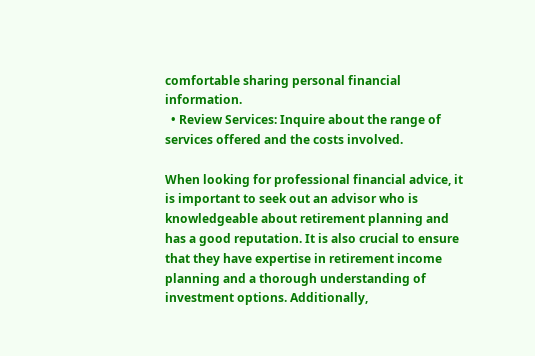comfortable sharing personal financial information.
  • Review Services: Inquire about the range of services offered and the costs involved.

When looking for professional financial advice, it is important to seek out an advisor who is knowledgeable about retirement planning and has a good reputation. It is also crucial to ensure that they have expertise in retirement income planning and a thorough understanding of investment options. Additionally,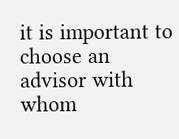it is important to choose an advisor with whom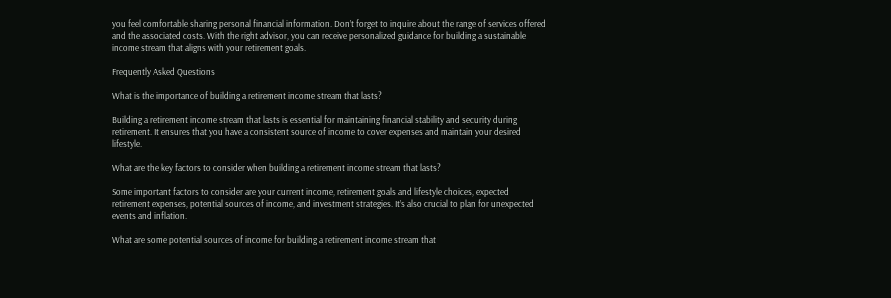you feel comfortable sharing personal financial information. Don’t forget to inquire about the range of services offered and the associated costs. With the right advisor, you can receive personalized guidance for building a sustainable income stream that aligns with your retirement goals.

Frequently Asked Questions

What is the importance of building a retirement income stream that lasts?

Building a retirement income stream that lasts is essential for maintaining financial stability and security during retirement. It ensures that you have a consistent source of income to cover expenses and maintain your desired lifestyle.

What are the key factors to consider when building a retirement income stream that lasts?

Some important factors to consider are your current income, retirement goals and lifestyle choices, expected retirement expenses, potential sources of income, and investment strategies. It’s also crucial to plan for unexpected events and inflation.

What are some potential sources of income for building a retirement income stream that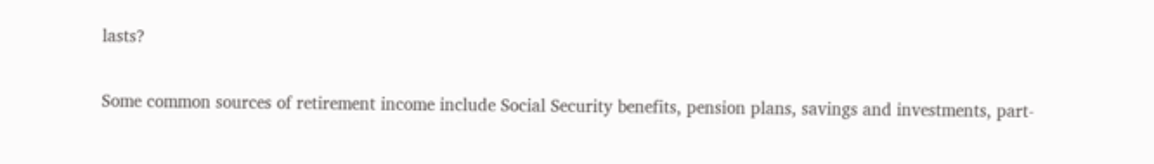lasts?

Some common sources of retirement income include Social Security benefits, pension plans, savings and investments, part-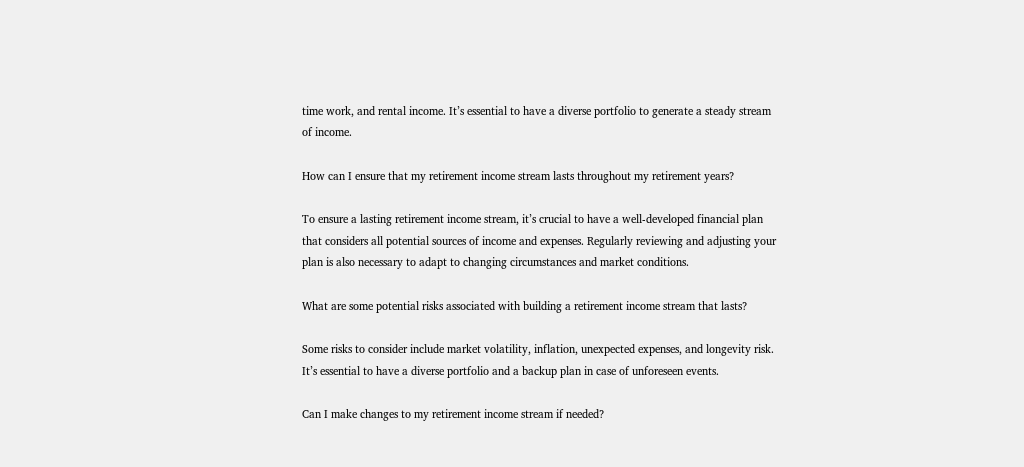time work, and rental income. It’s essential to have a diverse portfolio to generate a steady stream of income.

How can I ensure that my retirement income stream lasts throughout my retirement years?

To ensure a lasting retirement income stream, it’s crucial to have a well-developed financial plan that considers all potential sources of income and expenses. Regularly reviewing and adjusting your plan is also necessary to adapt to changing circumstances and market conditions.

What are some potential risks associated with building a retirement income stream that lasts?

Some risks to consider include market volatility, inflation, unexpected expenses, and longevity risk. It’s essential to have a diverse portfolio and a backup plan in case of unforeseen events.

Can I make changes to my retirement income stream if needed?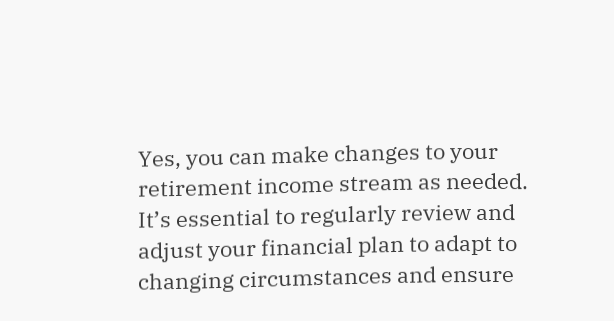Yes, you can make changes to your retirement income stream as needed. It’s essential to regularly review and adjust your financial plan to adapt to changing circumstances and ensure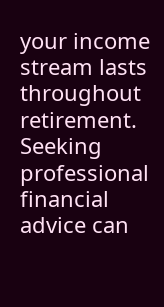your income stream lasts throughout retirement. Seeking professional financial advice can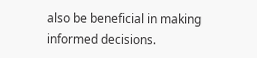also be beneficial in making informed decisions.